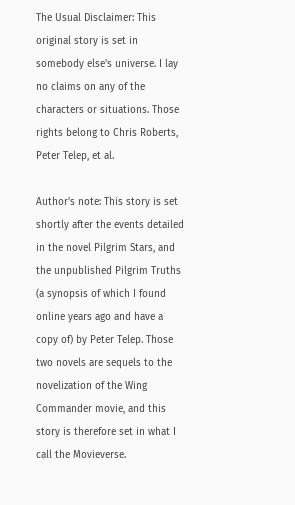The Usual Disclaimer: This original story is set in somebody else's universe. I lay no claims on any of the characters or situations. Those rights belong to Chris Roberts, Peter Telep, et al.

Author's note: This story is set shortly after the events detailed in the novel Pilgrim Stars, and the unpublished Pilgrim Truths (a synopsis of which I found online years ago and have a copy of) by Peter Telep. Those two novels are sequels to the novelization of the Wing Commander movie, and this story is therefore set in what I call the Movieverse.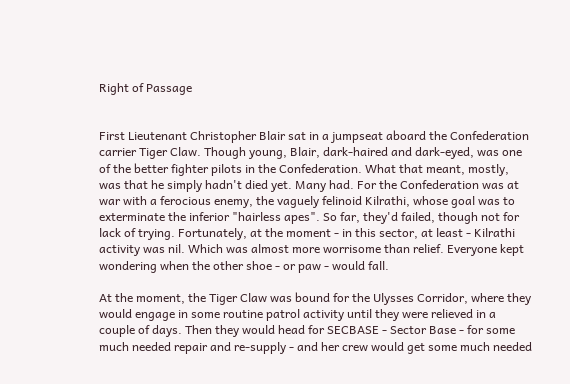Right of Passage


First Lieutenant Christopher Blair sat in a jumpseat aboard the Confederation carrier Tiger Claw. Though young, Blair, dark-haired and dark-eyed, was one of the better fighter pilots in the Confederation. What that meant, mostly, was that he simply hadn't died yet. Many had. For the Confederation was at war with a ferocious enemy, the vaguely felinoid Kilrathi, whose goal was to exterminate the inferior "hairless apes". So far, they'd failed, though not for lack of trying. Fortunately, at the moment - in this sector, at least - Kilrathi activity was nil. Which was almost more worrisome than relief. Everyone kept wondering when the other shoe - or paw - would fall.

At the moment, the Tiger Claw was bound for the Ulysses Corridor, where they would engage in some routine patrol activity until they were relieved in a couple of days. Then they would head for SECBASE - Sector Base - for some much needed repair and re-supply - and her crew would get some much needed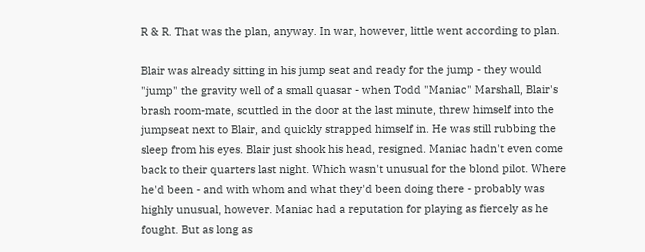R & R. That was the plan, anyway. In war, however, little went according to plan.

Blair was already sitting in his jump seat and ready for the jump - they would "jump" the gravity well of a small quasar - when Todd "Maniac" Marshall, Blair's brash room-mate, scuttled in the door at the last minute, threw himself into the jumpseat next to Blair, and quickly strapped himself in. He was still rubbing the sleep from his eyes. Blair just shook his head, resigned. Maniac hadn't even come back to their quarters last night. Which wasn't unusual for the blond pilot. Where he'd been - and with whom and what they'd been doing there - probably was highly unusual, however. Maniac had a reputation for playing as fiercely as he fought. But as long as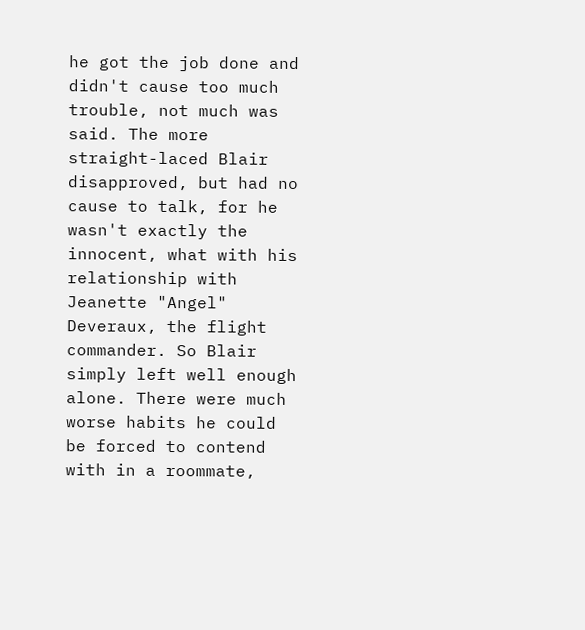he got the job done and didn't cause too much trouble, not much was said. The more straight-laced Blair disapproved, but had no cause to talk, for he wasn't exactly the innocent, what with his relationship with Jeanette "Angel" Deveraux, the flight commander. So Blair simply left well enough alone. There were much worse habits he could be forced to contend with in a roommate,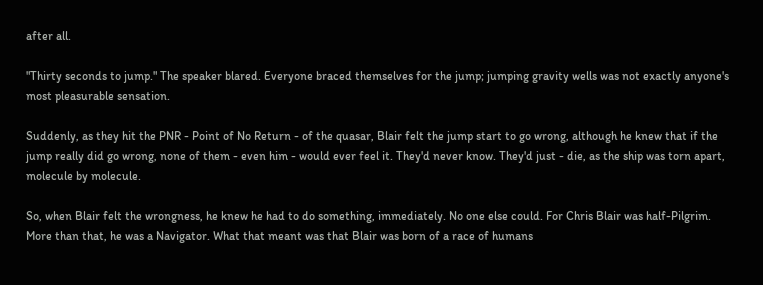after all.

"Thirty seconds to jump." The speaker blared. Everyone braced themselves for the jump; jumping gravity wells was not exactly anyone's most pleasurable sensation.

Suddenly, as they hit the PNR - Point of No Return - of the quasar, Blair felt the jump start to go wrong, although he knew that if the jump really did go wrong, none of them - even him - would ever feel it. They'd never know. They'd just - die, as the ship was torn apart, molecule by molecule.

So, when Blair felt the wrongness, he knew he had to do something, immediately. No one else could. For Chris Blair was half-Pilgrim. More than that, he was a Navigator. What that meant was that Blair was born of a race of humans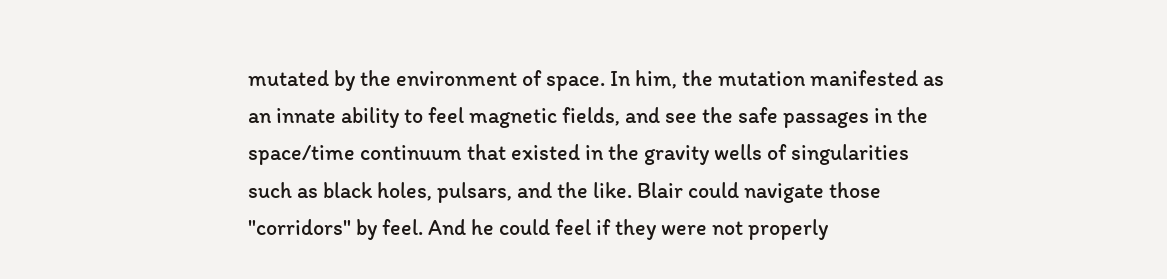mutated by the environment of space. In him, the mutation manifested as an innate ability to feel magnetic fields, and see the safe passages in the space/time continuum that existed in the gravity wells of singularities such as black holes, pulsars, and the like. Blair could navigate those "corridors" by feel. And he could feel if they were not properly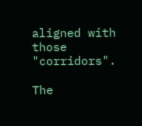aligned with those "corridors".

The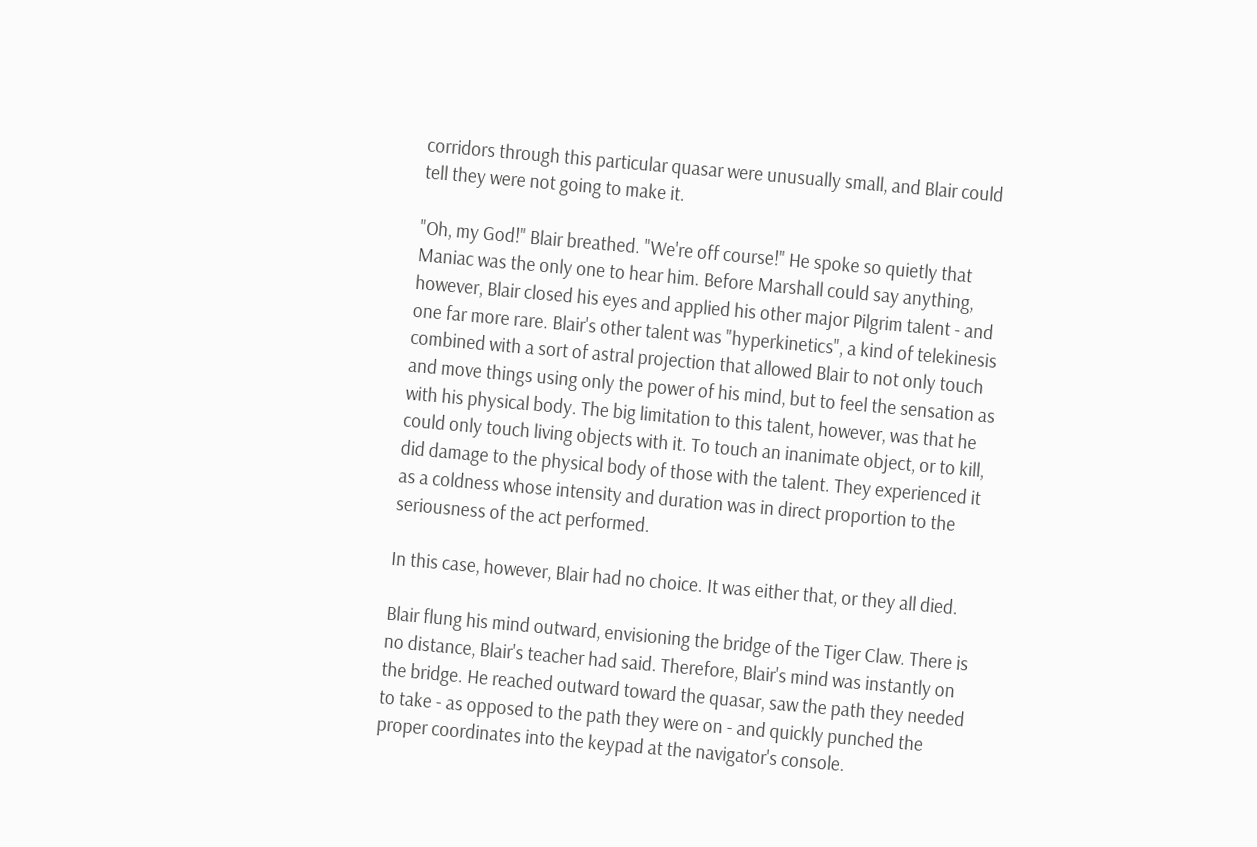corridors through this particular quasar were unusually small, and Blair could tell they were not going to make it.

"Oh, my God!" Blair breathed. "We're off course!" He spoke so quietly that Maniac was the only one to hear him. Before Marshall could say anything, however, Blair closed his eyes and applied his other major Pilgrim talent - and one far more rare. Blair's other talent was "hyperkinetics", a kind of telekinesis combined with a sort of astral projection that allowed Blair to not only touch and move things using only the power of his mind, but to feel the sensation as with his physical body. The big limitation to this talent, however, was that he could only touch living objects with it. To touch an inanimate object, or to kill, did damage to the physical body of those with the talent. They experienced it as a coldness whose intensity and duration was in direct proportion to the seriousness of the act performed.

In this case, however, Blair had no choice. It was either that, or they all died.

Blair flung his mind outward, envisioning the bridge of the Tiger Claw. There is no distance, Blair's teacher had said. Therefore, Blair's mind was instantly on the bridge. He reached outward toward the quasar, saw the path they needed to take - as opposed to the path they were on - and quickly punched the proper coordinates into the keypad at the navigator's console.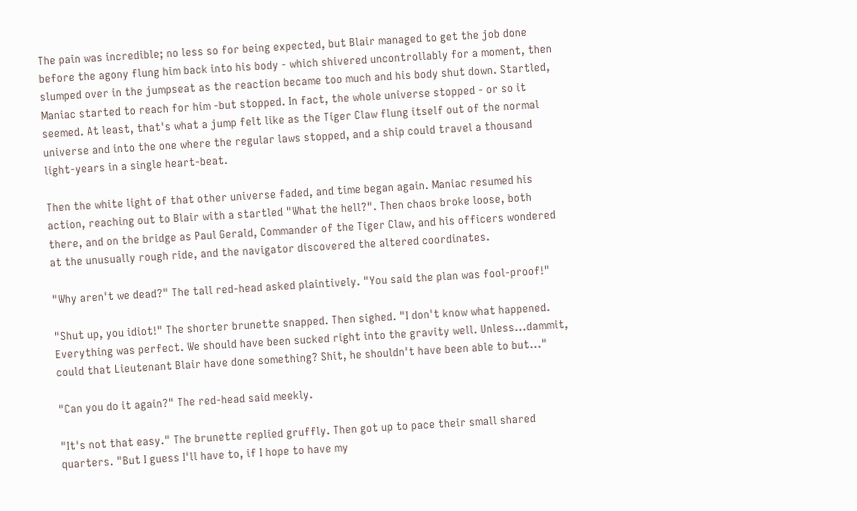The pain was incredible; no less so for being expected, but Blair managed to get the job done before the agony flung him back into his body - which shivered uncontrollably for a moment, then slumped over in the jumpseat as the reaction became too much and his body shut down. Startled, Maniac started to reach for him -but stopped. In fact, the whole universe stopped - or so it seemed. At least, that's what a jump felt like as the Tiger Claw flung itself out of the normal universe and into the one where the regular laws stopped, and a ship could travel a thousand light-years in a single heart-beat.

Then the white light of that other universe faded, and time began again. Maniac resumed his action, reaching out to Blair with a startled "What the hell?". Then chaos broke loose, both there, and on the bridge as Paul Gerald, Commander of the Tiger Claw, and his officers wondered at the unusually rough ride, and the navigator discovered the altered coordinates.

"Why aren't we dead?" The tall red-head asked plaintively. "You said the plan was fool-proof!"

"Shut up, you idiot!" The shorter brunette snapped. Then sighed. "I don't know what happened. Everything was perfect. We should have been sucked right into the gravity well. Unless...dammit, could that Lieutenant Blair have done something? Shit, he shouldn't have been able to but..."

"Can you do it again?" The red-head said meekly.

"It's not that easy." The brunette replied gruffly. Then got up to pace their small shared quarters. "But I guess I'll have to, if I hope to have my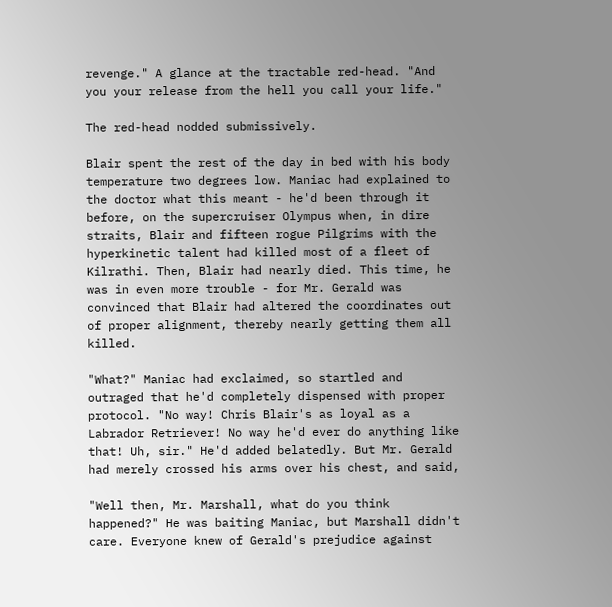revenge." A glance at the tractable red-head. "And you your release from the hell you call your life."

The red-head nodded submissively.

Blair spent the rest of the day in bed with his body temperature two degrees low. Maniac had explained to the doctor what this meant - he'd been through it before, on the supercruiser Olympus when, in dire straits, Blair and fifteen rogue Pilgrims with the hyperkinetic talent had killed most of a fleet of Kilrathi. Then, Blair had nearly died. This time, he was in even more trouble - for Mr. Gerald was convinced that Blair had altered the coordinates out of proper alignment, thereby nearly getting them all killed.

"What?" Maniac had exclaimed, so startled and outraged that he'd completely dispensed with proper protocol. "No way! Chris Blair's as loyal as a Labrador Retriever! No way he'd ever do anything like that! Uh, sir." He'd added belatedly. But Mr. Gerald had merely crossed his arms over his chest, and said,

"Well then, Mr. Marshall, what do you think happened?" He was baiting Maniac, but Marshall didn't care. Everyone knew of Gerald's prejudice against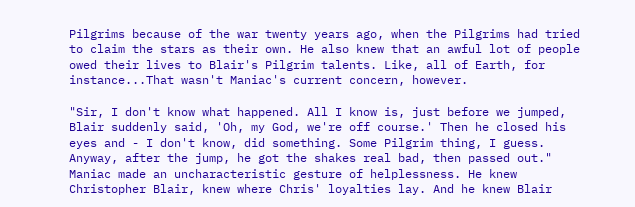Pilgrims because of the war twenty years ago, when the Pilgrims had tried to claim the stars as their own. He also knew that an awful lot of people owed their lives to Blair's Pilgrim talents. Like, all of Earth, for instance...That wasn't Maniac's current concern, however.

"Sir, I don't know what happened. All I know is, just before we jumped, Blair suddenly said, 'Oh, my God, we're off course.' Then he closed his eyes and - I don't know, did something. Some Pilgrim thing, I guess. Anyway, after the jump, he got the shakes real bad, then passed out." Maniac made an uncharacteristic gesture of helplessness. He knew Christopher Blair, knew where Chris' loyalties lay. And he knew Blair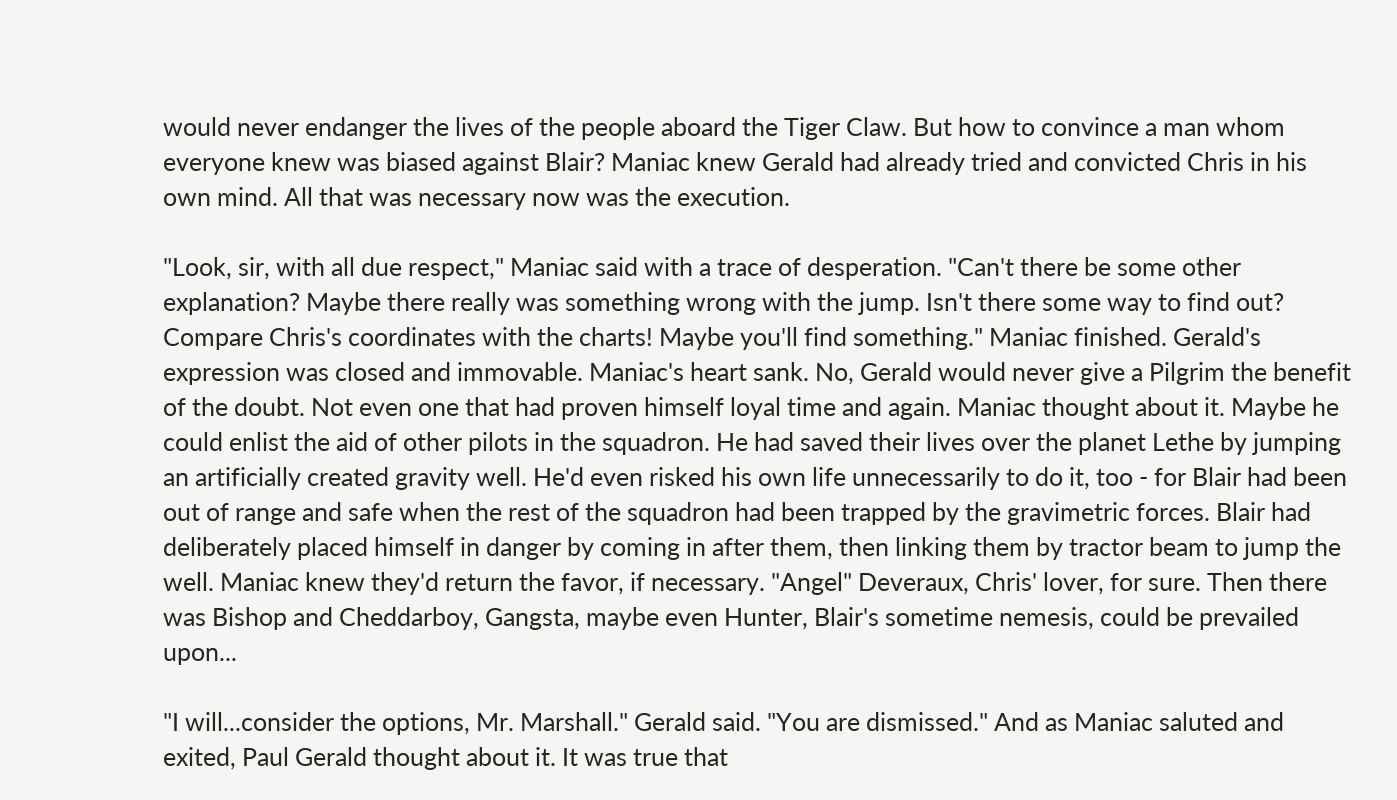would never endanger the lives of the people aboard the Tiger Claw. But how to convince a man whom everyone knew was biased against Blair? Maniac knew Gerald had already tried and convicted Chris in his own mind. All that was necessary now was the execution.

"Look, sir, with all due respect," Maniac said with a trace of desperation. "Can't there be some other explanation? Maybe there really was something wrong with the jump. Isn't there some way to find out? Compare Chris's coordinates with the charts! Maybe you'll find something." Maniac finished. Gerald's expression was closed and immovable. Maniac's heart sank. No, Gerald would never give a Pilgrim the benefit of the doubt. Not even one that had proven himself loyal time and again. Maniac thought about it. Maybe he could enlist the aid of other pilots in the squadron. He had saved their lives over the planet Lethe by jumping an artificially created gravity well. He'd even risked his own life unnecessarily to do it, too - for Blair had been out of range and safe when the rest of the squadron had been trapped by the gravimetric forces. Blair had deliberately placed himself in danger by coming in after them, then linking them by tractor beam to jump the well. Maniac knew they'd return the favor, if necessary. "Angel" Deveraux, Chris' lover, for sure. Then there was Bishop and Cheddarboy, Gangsta, maybe even Hunter, Blair's sometime nemesis, could be prevailed upon...

"I will...consider the options, Mr. Marshall." Gerald said. "You are dismissed." And as Maniac saluted and exited, Paul Gerald thought about it. It was true that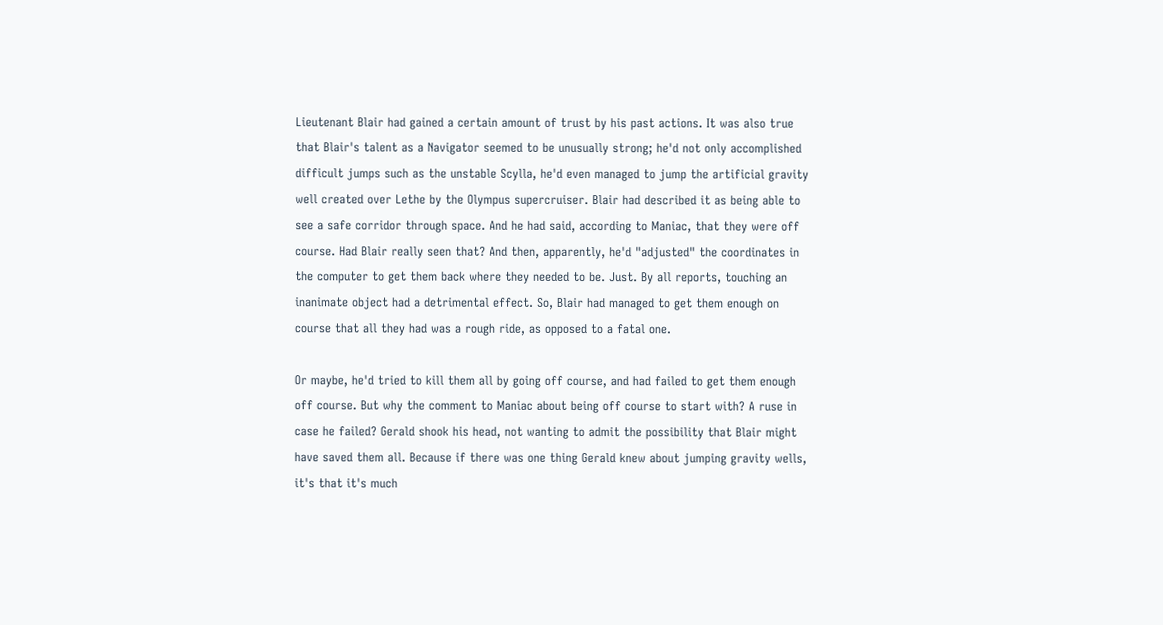Lieutenant Blair had gained a certain amount of trust by his past actions. It was also true that Blair's talent as a Navigator seemed to be unusually strong; he'd not only accomplished difficult jumps such as the unstable Scylla, he'd even managed to jump the artificial gravity well created over Lethe by the Olympus supercruiser. Blair had described it as being able to see a safe corridor through space. And he had said, according to Maniac, that they were off course. Had Blair really seen that? And then, apparently, he'd "adjusted" the coordinates in the computer to get them back where they needed to be. Just. By all reports, touching an inanimate object had a detrimental effect. So, Blair had managed to get them enough on course that all they had was a rough ride, as opposed to a fatal one.

Or maybe, he'd tried to kill them all by going off course, and had failed to get them enough off course. But why the comment to Maniac about being off course to start with? A ruse in case he failed? Gerald shook his head, not wanting to admit the possibility that Blair might have saved them all. Because if there was one thing Gerald knew about jumping gravity wells, it's that it's much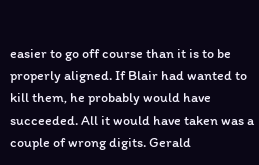easier to go off course than it is to be properly aligned. If Blair had wanted to kill them, he probably would have succeeded. All it would have taken was a couple of wrong digits. Gerald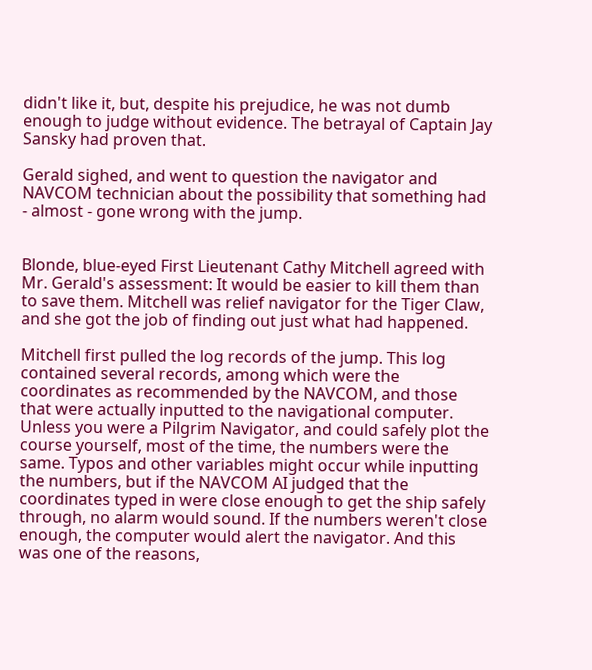didn't like it, but, despite his prejudice, he was not dumb enough to judge without evidence. The betrayal of Captain Jay Sansky had proven that.

Gerald sighed, and went to question the navigator and NAVCOM technician about the possibility that something had - almost - gone wrong with the jump.


Blonde, blue-eyed First Lieutenant Cathy Mitchell agreed with Mr. Gerald's assessment: It would be easier to kill them than to save them. Mitchell was relief navigator for the Tiger Claw, and she got the job of finding out just what had happened.

Mitchell first pulled the log records of the jump. This log contained several records, among which were the coordinates as recommended by the NAVCOM, and those that were actually inputted to the navigational computer. Unless you were a Pilgrim Navigator, and could safely plot the course yourself, most of the time, the numbers were the same. Typos and other variables might occur while inputting the numbers, but if the NAVCOM AI judged that the coordinates typed in were close enough to get the ship safely through, no alarm would sound. If the numbers weren't close enough, the computer would alert the navigator. And this was one of the reasons,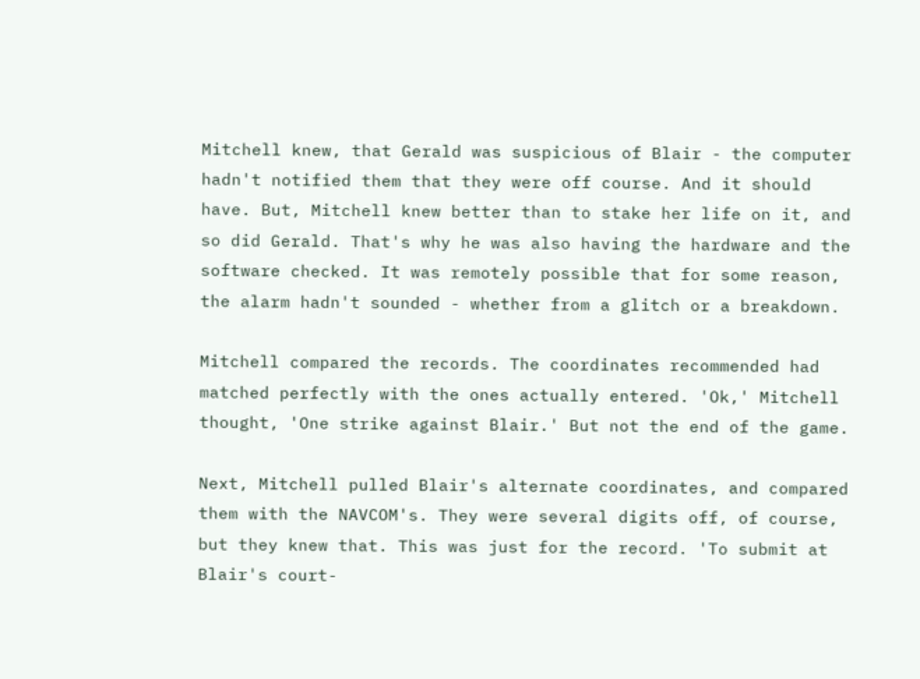Mitchell knew, that Gerald was suspicious of Blair - the computer hadn't notified them that they were off course. And it should have. But, Mitchell knew better than to stake her life on it, and so did Gerald. That's why he was also having the hardware and the software checked. It was remotely possible that for some reason, the alarm hadn't sounded - whether from a glitch or a breakdown.

Mitchell compared the records. The coordinates recommended had matched perfectly with the ones actually entered. 'Ok,' Mitchell thought, 'One strike against Blair.' But not the end of the game.

Next, Mitchell pulled Blair's alternate coordinates, and compared them with the NAVCOM's. They were several digits off, of course, but they knew that. This was just for the record. 'To submit at Blair's court-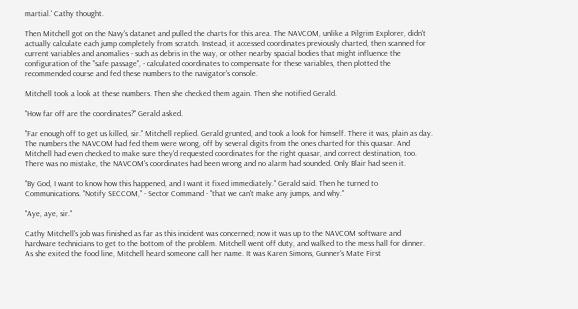martial.' Cathy thought.

Then Mitchell got on the Navy's datanet and pulled the charts for this area. The NAVCOM, unlike a Pilgrim Explorer, didn't actually calculate each jump completely from scratch. Instead, it accessed coordinates previously charted, then scanned for current variables and anomalies - such as debris in the way, or other nearby spacial bodies that might influence the configuration of the "safe passage", - calculated coordinates to compensate for these variables, then plotted the recommended course and fed these numbers to the navigator's console.

Mitchell took a look at these numbers. Then she checked them again. Then she notified Gerald.

"How far off are the coordinates?" Gerald asked.

"Far enough off to get us killed, sir." Mitchell replied. Gerald grunted, and took a look for himself. There it was, plain as day. The numbers the NAVCOM had fed them were wrong, off by several digits from the ones charted for this quasar. And Mitchell had even checked to make sure they'd requested coordinates for the right quasar, and correct destination, too. There was no mistake, the NAVCOM's coordinates had been wrong and no alarm had sounded. Only Blair had seen it.

"By God, I want to know how this happened, and I want it fixed immediately." Gerald said. Then he turned to Communications. "Notify SECCOM," - Sector Command - "that we can't make any jumps, and why."

"Aye, aye, sir."

Cathy Mitchell's job was finished as far as this incident was concerned; now it was up to the NAVCOM software and hardware technicians to get to the bottom of the problem. Mitchell went off duty, and walked to the mess hall for dinner. As she exited the food line, Mitchell heard someone call her name. It was Karen Simons, Gunner's Mate First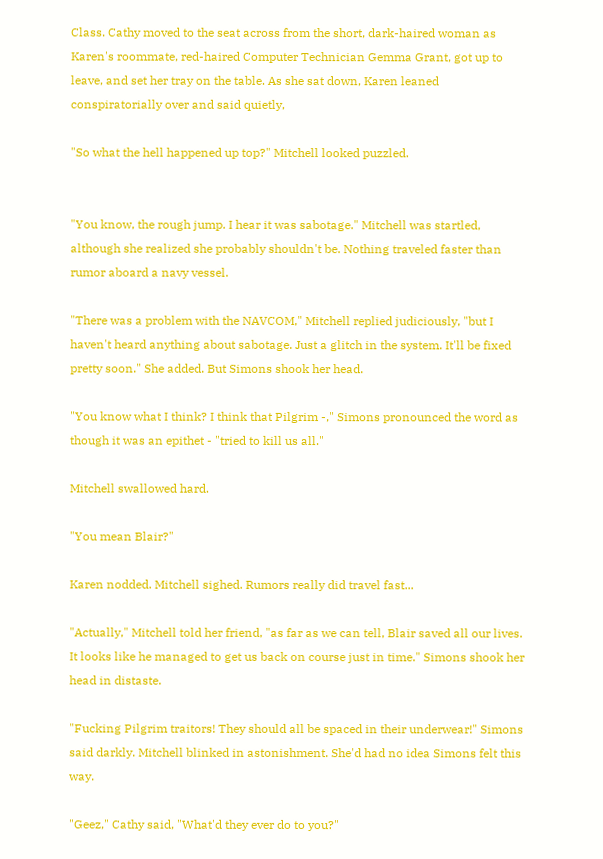Class. Cathy moved to the seat across from the short, dark-haired woman as Karen's roommate, red-haired Computer Technician Gemma Grant, got up to leave, and set her tray on the table. As she sat down, Karen leaned conspiratorially over and said quietly,

"So what the hell happened up top?" Mitchell looked puzzled.


"You know, the rough jump. I hear it was sabotage." Mitchell was startled, although she realized she probably shouldn't be. Nothing traveled faster than rumor aboard a navy vessel.

"There was a problem with the NAVCOM," Mitchell replied judiciously, "but I haven't heard anything about sabotage. Just a glitch in the system. It'll be fixed pretty soon." She added. But Simons shook her head.

"You know what I think? I think that Pilgrim -," Simons pronounced the word as though it was an epithet - "tried to kill us all."

Mitchell swallowed hard.

"You mean Blair?"

Karen nodded. Mitchell sighed. Rumors really did travel fast...

"Actually," Mitchell told her friend, "as far as we can tell, Blair saved all our lives. It looks like he managed to get us back on course just in time." Simons shook her head in distaste.

"Fucking Pilgrim traitors! They should all be spaced in their underwear!" Simons said darkly. Mitchell blinked in astonishment. She'd had no idea Simons felt this way.

"Geez," Cathy said, "What'd they ever do to you?"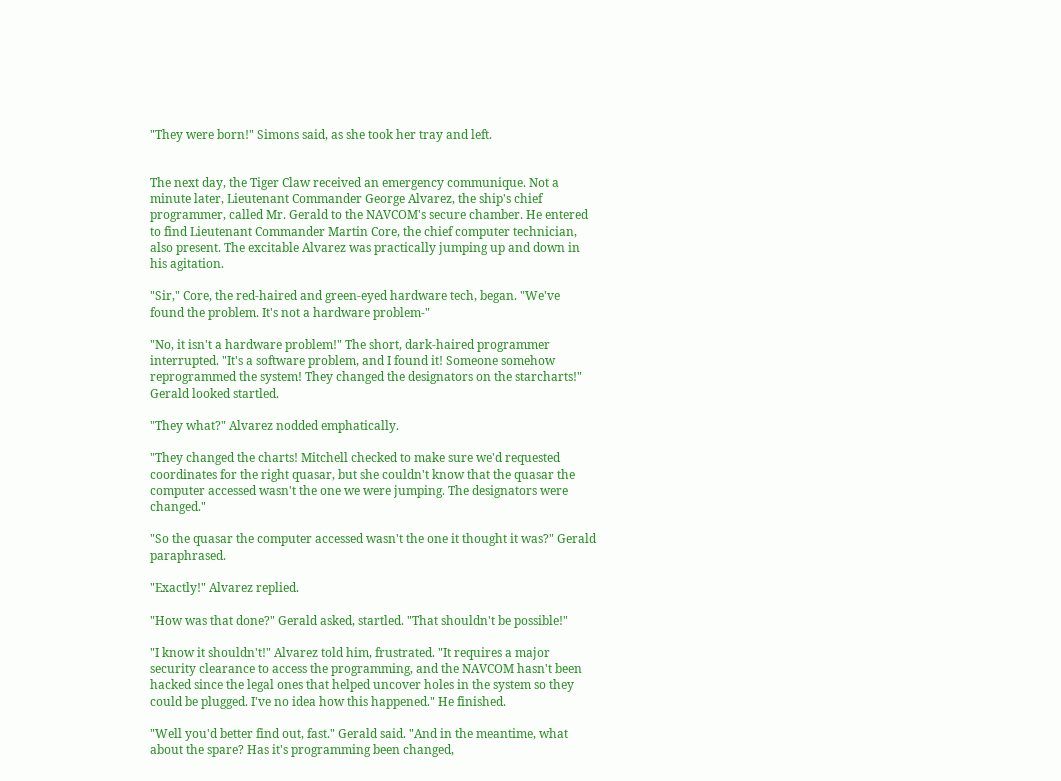"They were born!" Simons said, as she took her tray and left.


The next day, the Tiger Claw received an emergency communique. Not a minute later, Lieutenant Commander George Alvarez, the ship's chief programmer, called Mr. Gerald to the NAVCOM's secure chamber. He entered to find Lieutenant Commander Martin Core, the chief computer technician, also present. The excitable Alvarez was practically jumping up and down in his agitation.

"Sir," Core, the red-haired and green-eyed hardware tech, began. "We've found the problem. It's not a hardware problem-"

"No, it isn't a hardware problem!" The short, dark-haired programmer interrupted. "It's a software problem, and I found it! Someone somehow reprogrammed the system! They changed the designators on the starcharts!" Gerald looked startled.

"They what?" Alvarez nodded emphatically.

"They changed the charts! Mitchell checked to make sure we'd requested coordinates for the right quasar, but she couldn't know that the quasar the computer accessed wasn't the one we were jumping. The designators were changed."

"So the quasar the computer accessed wasn't the one it thought it was?" Gerald paraphrased.

"Exactly!" Alvarez replied.

"How was that done?" Gerald asked, startled. "That shouldn't be possible!"

"I know it shouldn't!" Alvarez told him, frustrated. "It requires a major security clearance to access the programming, and the NAVCOM hasn't been hacked since the legal ones that helped uncover holes in the system so they could be plugged. I've no idea how this happened." He finished.

"Well you'd better find out, fast." Gerald said. "And in the meantime, what about the spare? Has it's programming been changed,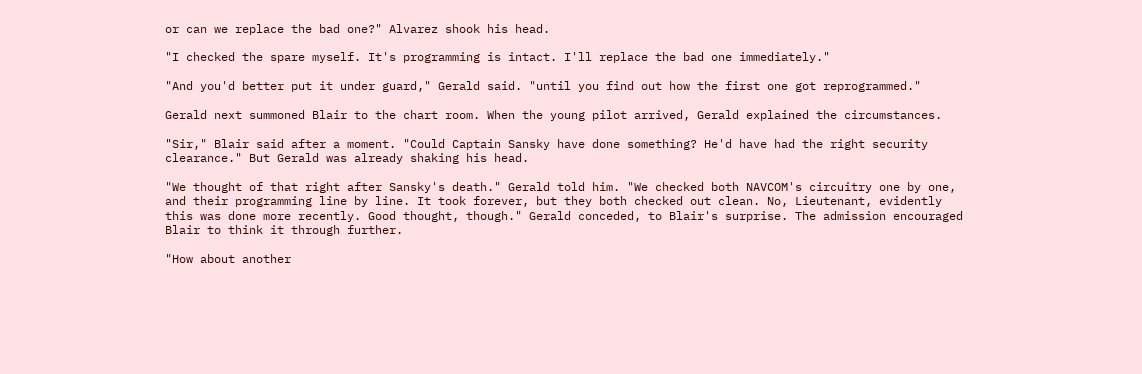or can we replace the bad one?" Alvarez shook his head.

"I checked the spare myself. It's programming is intact. I'll replace the bad one immediately."

"And you'd better put it under guard," Gerald said. "until you find out how the first one got reprogrammed."

Gerald next summoned Blair to the chart room. When the young pilot arrived, Gerald explained the circumstances.

"Sir," Blair said after a moment. "Could Captain Sansky have done something? He'd have had the right security clearance." But Gerald was already shaking his head.

"We thought of that right after Sansky's death." Gerald told him. "We checked both NAVCOM's circuitry one by one, and their programming line by line. It took forever, but they both checked out clean. No, Lieutenant, evidently this was done more recently. Good thought, though." Gerald conceded, to Blair's surprise. The admission encouraged Blair to think it through further.

"How about another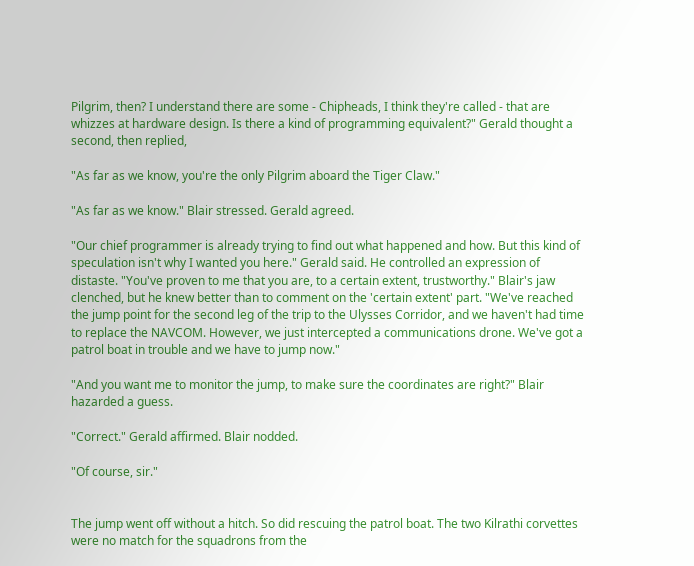Pilgrim, then? I understand there are some - Chipheads, I think they're called - that are whizzes at hardware design. Is there a kind of programming equivalent?" Gerald thought a second, then replied,

"As far as we know, you're the only Pilgrim aboard the Tiger Claw."

"As far as we know." Blair stressed. Gerald agreed.

"Our chief programmer is already trying to find out what happened and how. But this kind of speculation isn't why I wanted you here." Gerald said. He controlled an expression of distaste. "You've proven to me that you are, to a certain extent, trustworthy." Blair's jaw clenched, but he knew better than to comment on the 'certain extent' part. "We've reached the jump point for the second leg of the trip to the Ulysses Corridor, and we haven't had time to replace the NAVCOM. However, we just intercepted a communications drone. We've got a patrol boat in trouble and we have to jump now."

"And you want me to monitor the jump, to make sure the coordinates are right?" Blair hazarded a guess.

"Correct." Gerald affirmed. Blair nodded.

"Of course, sir."


The jump went off without a hitch. So did rescuing the patrol boat. The two Kilrathi corvettes were no match for the squadrons from the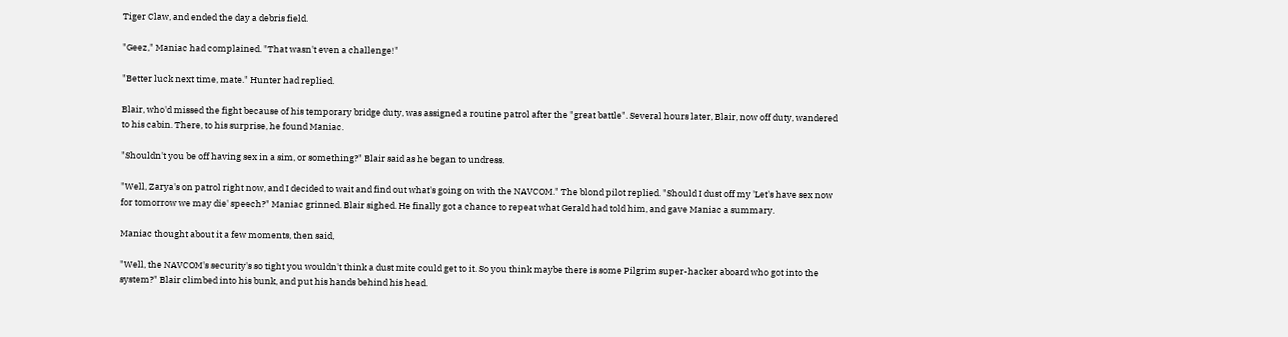Tiger Claw, and ended the day a debris field.

"Geez," Maniac had complained. "That wasn't even a challenge!"

"Better luck next time, mate." Hunter had replied.

Blair, who'd missed the fight because of his temporary bridge duty, was assigned a routine patrol after the "great battle". Several hours later, Blair, now off duty, wandered to his cabin. There, to his surprise, he found Maniac.

"Shouldn't you be off having sex in a sim, or something?" Blair said as he began to undress.

"Well, Zarya's on patrol right now, and I decided to wait and find out what's going on with the NAVCOM." The blond pilot replied. "Should I dust off my 'Let's have sex now for tomorrow we may die' speech?" Maniac grinned. Blair sighed. He finally got a chance to repeat what Gerald had told him, and gave Maniac a summary.

Maniac thought about it a few moments, then said,

"Well, the NAVCOM's security's so tight you wouldn't think a dust mite could get to it. So you think maybe there is some Pilgrim super-hacker aboard who got into the system?" Blair climbed into his bunk, and put his hands behind his head.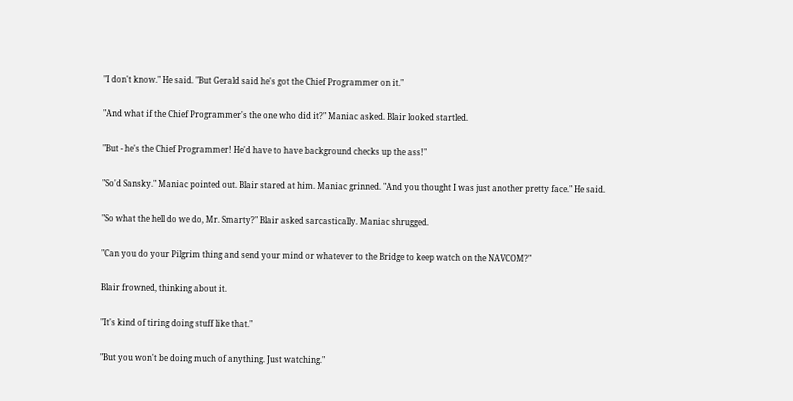"I don't know." He said. "But Gerald said he's got the Chief Programmer on it."

"And what if the Chief Programmer's the one who did it?" Maniac asked. Blair looked startled.

"But - he's the Chief Programmer! He'd have to have background checks up the ass!"

"So'd Sansky." Maniac pointed out. Blair stared at him. Maniac grinned. "And you thought I was just another pretty face." He said.

"So what the hell do we do, Mr. Smarty?" Blair asked sarcastically. Maniac shrugged.

"Can you do your Pilgrim thing and send your mind or whatever to the Bridge to keep watch on the NAVCOM?"

Blair frowned, thinking about it.

"It's kind of tiring doing stuff like that."

"But you won't be doing much of anything. Just watching."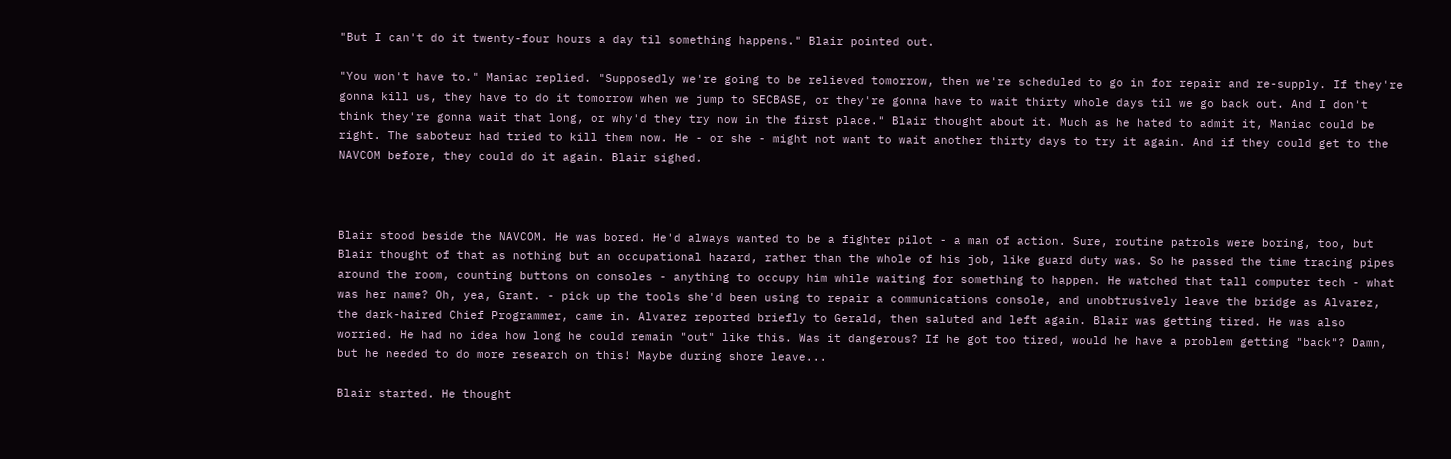"But I can't do it twenty-four hours a day til something happens." Blair pointed out.

"You won't have to." Maniac replied. "Supposedly we're going to be relieved tomorrow, then we're scheduled to go in for repair and re-supply. If they're gonna kill us, they have to do it tomorrow when we jump to SECBASE, or they're gonna have to wait thirty whole days til we go back out. And I don't think they're gonna wait that long, or why'd they try now in the first place." Blair thought about it. Much as he hated to admit it, Maniac could be right. The saboteur had tried to kill them now. He - or she - might not want to wait another thirty days to try it again. And if they could get to the NAVCOM before, they could do it again. Blair sighed.



Blair stood beside the NAVCOM. He was bored. He'd always wanted to be a fighter pilot - a man of action. Sure, routine patrols were boring, too, but Blair thought of that as nothing but an occupational hazard, rather than the whole of his job, like guard duty was. So he passed the time tracing pipes around the room, counting buttons on consoles - anything to occupy him while waiting for something to happen. He watched that tall computer tech - what was her name? Oh, yea, Grant. - pick up the tools she'd been using to repair a communications console, and unobtrusively leave the bridge as Alvarez, the dark-haired Chief Programmer, came in. Alvarez reported briefly to Gerald, then saluted and left again. Blair was getting tired. He was also worried. He had no idea how long he could remain "out" like this. Was it dangerous? If he got too tired, would he have a problem getting "back"? Damn, but he needed to do more research on this! Maybe during shore leave...

Blair started. He thought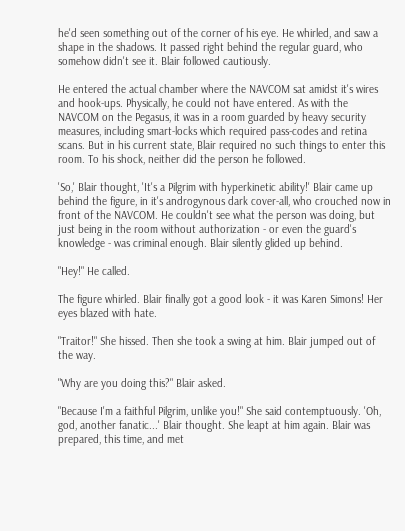he'd seen something out of the corner of his eye. He whirled, and saw a shape in the shadows. It passed right behind the regular guard, who somehow didn't see it. Blair followed cautiously.

He entered the actual chamber where the NAVCOM sat amidst it's wires and hook-ups. Physically, he could not have entered. As with the NAVCOM on the Pegasus, it was in a room guarded by heavy security measures, including smart-locks which required pass-codes and retina scans. But in his current state, Blair required no such things to enter this room. To his shock, neither did the person he followed.

'So,' Blair thought, 'It's a Pilgrim with hyperkinetic ability!' Blair came up behind the figure, in it's androgynous dark cover-all, who crouched now in front of the NAVCOM. He couldn't see what the person was doing, but just being in the room without authorization - or even the guard's knowledge - was criminal enough. Blair silently glided up behind.

"Hey!" He called.

The figure whirled. Blair finally got a good look - it was Karen Simons! Her eyes blazed with hate.

"Traitor!" She hissed. Then she took a swing at him. Blair jumped out of the way.

"Why are you doing this?" Blair asked.

"Because I'm a faithful Pilgrim, unlike you!" She said contemptuously. 'Oh, god, another fanatic...' Blair thought. She leapt at him again. Blair was prepared, this time, and met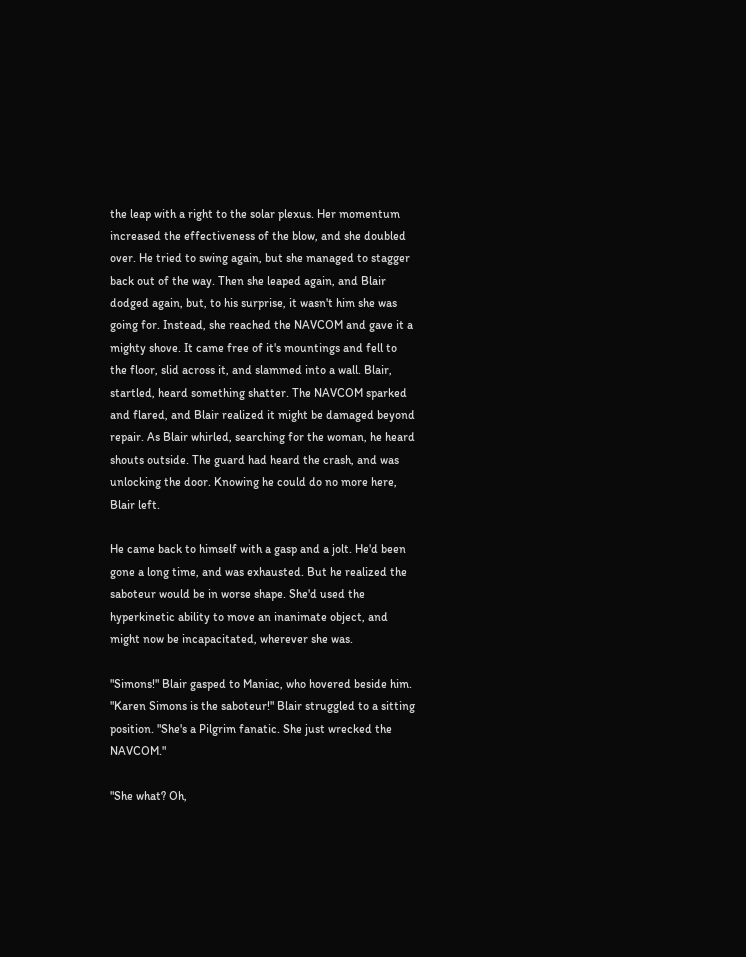the leap with a right to the solar plexus. Her momentum increased the effectiveness of the blow, and she doubled over. He tried to swing again, but she managed to stagger back out of the way. Then she leaped again, and Blair dodged again, but, to his surprise, it wasn't him she was going for. Instead, she reached the NAVCOM and gave it a mighty shove. It came free of it's mountings and fell to the floor, slid across it, and slammed into a wall. Blair, startled, heard something shatter. The NAVCOM sparked and flared, and Blair realized it might be damaged beyond repair. As Blair whirled, searching for the woman, he heard shouts outside. The guard had heard the crash, and was unlocking the door. Knowing he could do no more here, Blair left.

He came back to himself with a gasp and a jolt. He'd been gone a long time, and was exhausted. But he realized the saboteur would be in worse shape. She'd used the hyperkinetic ability to move an inanimate object, and might now be incapacitated, wherever she was.

"Simons!" Blair gasped to Maniac, who hovered beside him. "Karen Simons is the saboteur!" Blair struggled to a sitting position. "She's a Pilgrim fanatic. She just wrecked the NAVCOM."

"She what? Oh,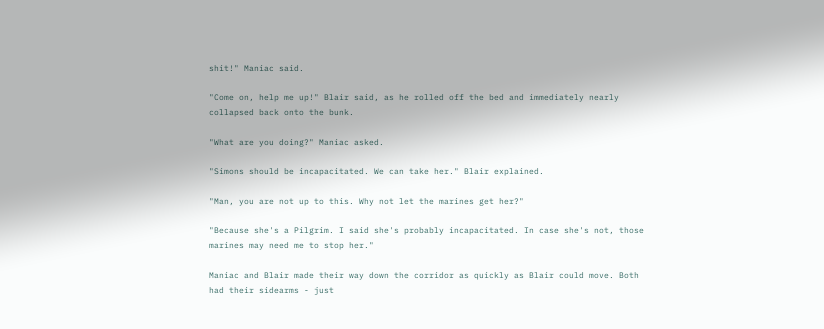shit!" Maniac said.

"Come on, help me up!" Blair said, as he rolled off the bed and immediately nearly collapsed back onto the bunk.

"What are you doing?" Maniac asked.

"Simons should be incapacitated. We can take her." Blair explained.

"Man, you are not up to this. Why not let the marines get her?"

"Because she's a Pilgrim. I said she's probably incapacitated. In case she's not, those marines may need me to stop her."

Maniac and Blair made their way down the corridor as quickly as Blair could move. Both had their sidearms - just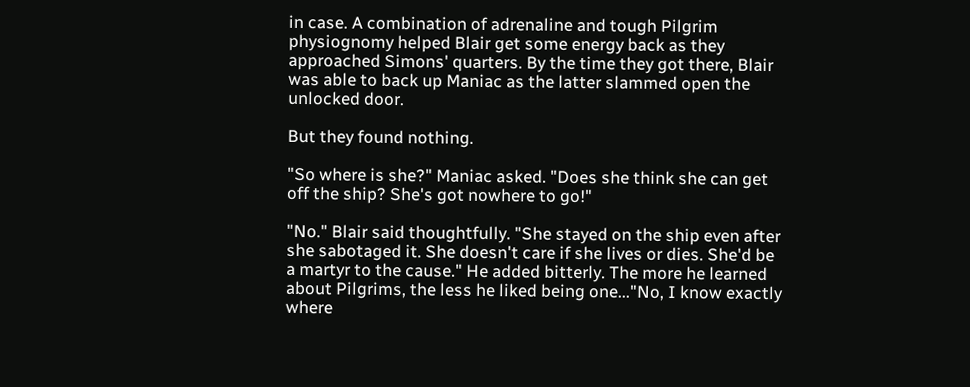in case. A combination of adrenaline and tough Pilgrim physiognomy helped Blair get some energy back as they approached Simons' quarters. By the time they got there, Blair was able to back up Maniac as the latter slammed open the unlocked door.

But they found nothing.

"So where is she?" Maniac asked. "Does she think she can get off the ship? She's got nowhere to go!"

"No." Blair said thoughtfully. "She stayed on the ship even after she sabotaged it. She doesn't care if she lives or dies. She'd be a martyr to the cause." He added bitterly. The more he learned about Pilgrims, the less he liked being one..."No, I know exactly where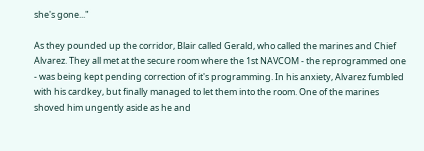she's gone..."

As they pounded up the corridor, Blair called Gerald, who called the marines and Chief Alvarez. They all met at the secure room where the 1st NAVCOM - the reprogrammed one - was being kept pending correction of it's programming. In his anxiety, Alvarez fumbled with his cardkey, but finally managed to let them into the room. One of the marines shoved him ungently aside as he and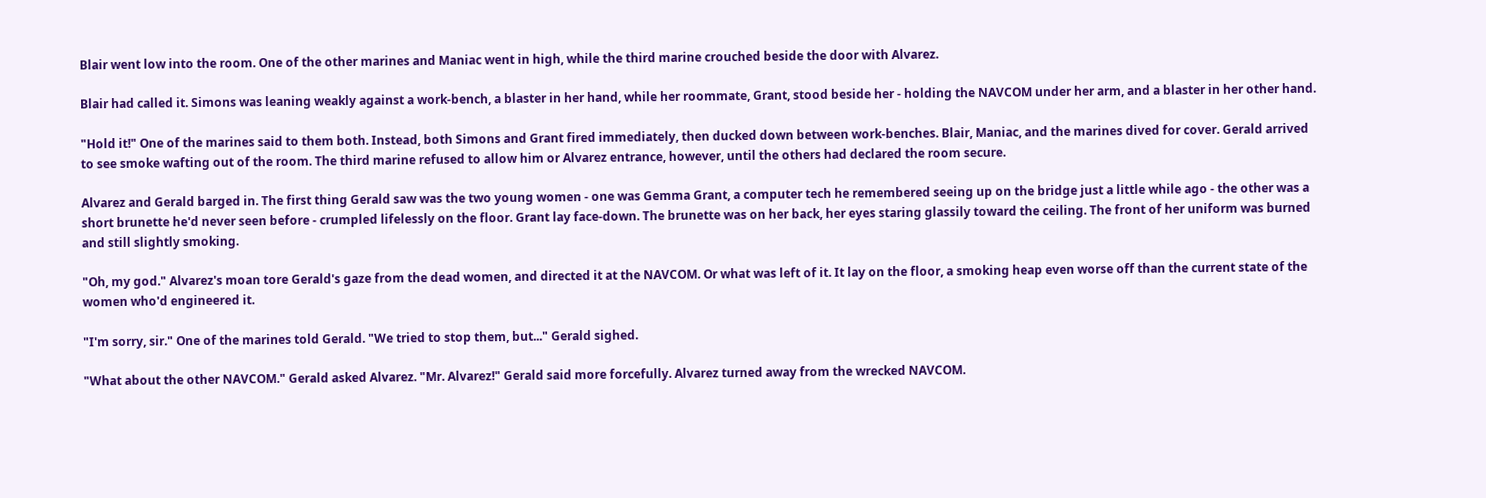Blair went low into the room. One of the other marines and Maniac went in high, while the third marine crouched beside the door with Alvarez.

Blair had called it. Simons was leaning weakly against a work-bench, a blaster in her hand, while her roommate, Grant, stood beside her - holding the NAVCOM under her arm, and a blaster in her other hand.

"Hold it!" One of the marines said to them both. Instead, both Simons and Grant fired immediately, then ducked down between work-benches. Blair, Maniac, and the marines dived for cover. Gerald arrived to see smoke wafting out of the room. The third marine refused to allow him or Alvarez entrance, however, until the others had declared the room secure.

Alvarez and Gerald barged in. The first thing Gerald saw was the two young women - one was Gemma Grant, a computer tech he remembered seeing up on the bridge just a little while ago - the other was a short brunette he'd never seen before - crumpled lifelessly on the floor. Grant lay face-down. The brunette was on her back, her eyes staring glassily toward the ceiling. The front of her uniform was burned and still slightly smoking.

"Oh, my god." Alvarez's moan tore Gerald's gaze from the dead women, and directed it at the NAVCOM. Or what was left of it. It lay on the floor, a smoking heap even worse off than the current state of the women who'd engineered it.

"I'm sorry, sir." One of the marines told Gerald. "We tried to stop them, but..." Gerald sighed.

"What about the other NAVCOM." Gerald asked Alvarez. "Mr. Alvarez!" Gerald said more forcefully. Alvarez turned away from the wrecked NAVCOM.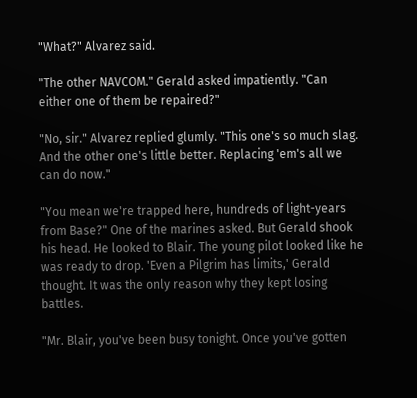"What?" Alvarez said.

"The other NAVCOM." Gerald asked impatiently. "Can either one of them be repaired?"

"No, sir." Alvarez replied glumly. "This one's so much slag. And the other one's little better. Replacing 'em's all we can do now."

"You mean we're trapped here, hundreds of light-years from Base?" One of the marines asked. But Gerald shook his head. He looked to Blair. The young pilot looked like he was ready to drop. 'Even a Pilgrim has limits,' Gerald thought. It was the only reason why they kept losing battles.

"Mr. Blair, you've been busy tonight. Once you've gotten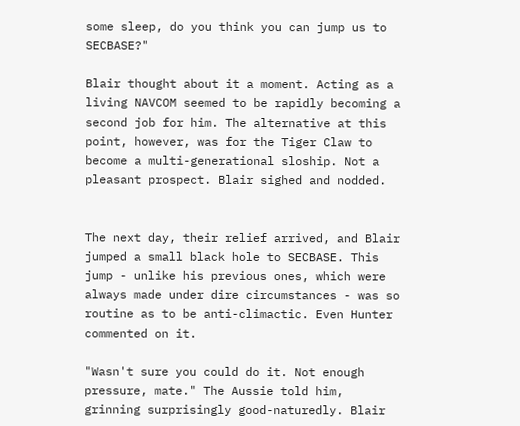some sleep, do you think you can jump us to SECBASE?"

Blair thought about it a moment. Acting as a living NAVCOM seemed to be rapidly becoming a second job for him. The alternative at this point, however, was for the Tiger Claw to become a multi-generational sloship. Not a pleasant prospect. Blair sighed and nodded.


The next day, their relief arrived, and Blair jumped a small black hole to SECBASE. This jump - unlike his previous ones, which were always made under dire circumstances - was so routine as to be anti-climactic. Even Hunter commented on it.

"Wasn't sure you could do it. Not enough pressure, mate." The Aussie told him, grinning surprisingly good-naturedly. Blair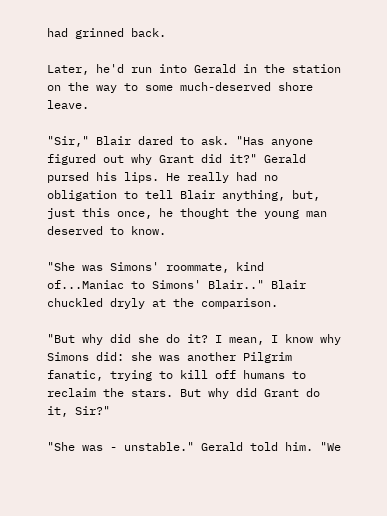had grinned back.

Later, he'd run into Gerald in the station on the way to some much-deserved shore leave.

"Sir," Blair dared to ask. "Has anyone figured out why Grant did it?" Gerald pursed his lips. He really had no obligation to tell Blair anything, but, just this once, he thought the young man deserved to know.

"She was Simons' roommate, kind of...Maniac to Simons' Blair.." Blair chuckled dryly at the comparison.

"But why did she do it? I mean, I know why Simons did: she was another Pilgrim fanatic, trying to kill off humans to reclaim the stars. But why did Grant do it, Sir?"

"She was - unstable." Gerald told him. "We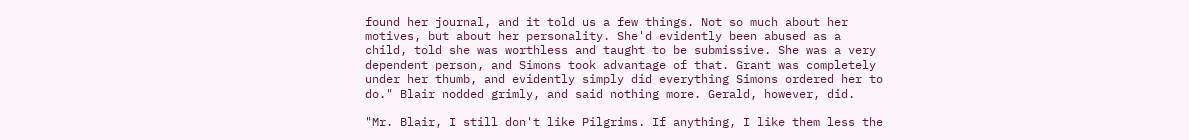found her journal, and it told us a few things. Not so much about her motives, but about her personality. She'd evidently been abused as a child, told she was worthless and taught to be submissive. She was a very dependent person, and Simons took advantage of that. Grant was completely under her thumb, and evidently simply did everything Simons ordered her to do." Blair nodded grimly, and said nothing more. Gerald, however, did.

"Mr. Blair, I still don't like Pilgrims. If anything, I like them less the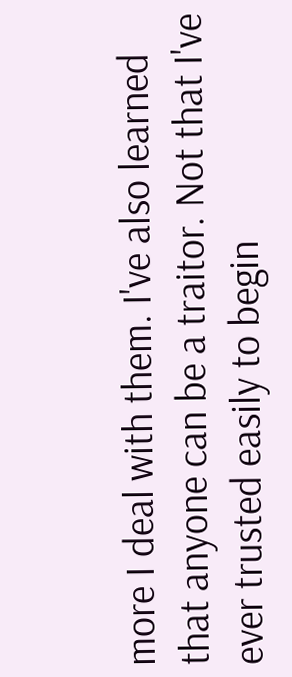more I deal with them. I've also learned that anyone can be a traitor. Not that I've ever trusted easily to begin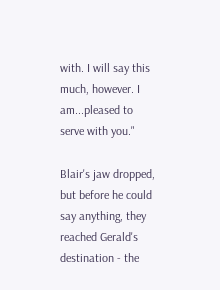with. I will say this much, however. I am...pleased to serve with you."

Blair's jaw dropped, but before he could say anything, they reached Gerald's destination - the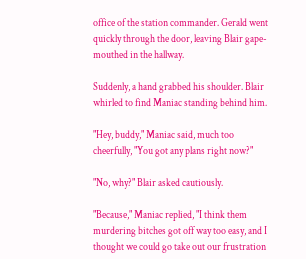office of the station commander. Gerald went quickly through the door, leaving Blair gape-mouthed in the hallway.

Suddenly, a hand grabbed his shoulder. Blair whirled to find Maniac standing behind him.

"Hey, buddy," Maniac said, much too cheerfully, "You got any plans right now?"

"No, why?" Blair asked cautiously.

"Because," Maniac replied, "I think them murdering bitches got off way too easy, and I thought we could go take out our frustration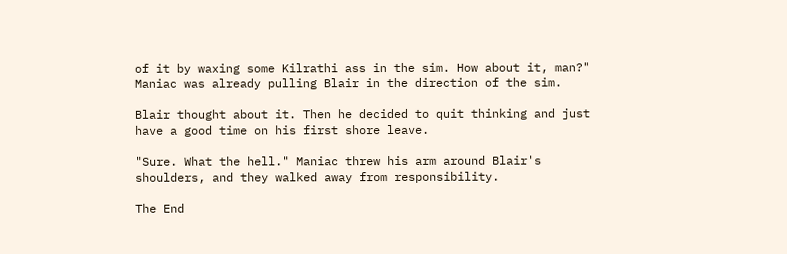of it by waxing some Kilrathi ass in the sim. How about it, man?" Maniac was already pulling Blair in the direction of the sim.

Blair thought about it. Then he decided to quit thinking and just have a good time on his first shore leave.

"Sure. What the hell." Maniac threw his arm around Blair's shoulders, and they walked away from responsibility.

The End